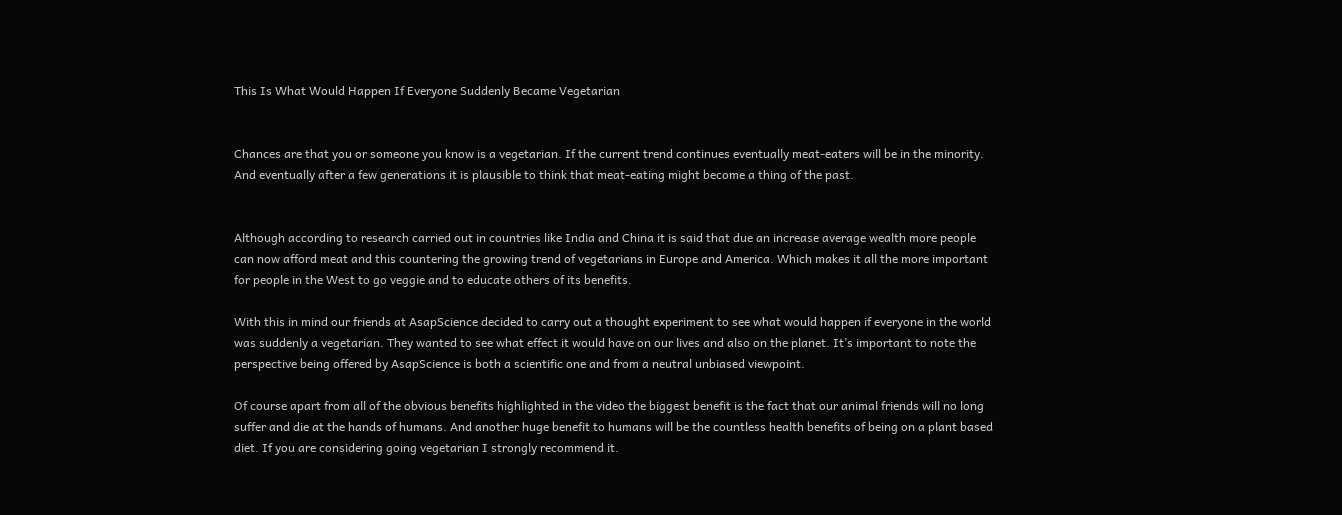This Is What Would Happen If Everyone Suddenly Became Vegetarian


Chances are that you or someone you know is a vegetarian. If the current trend continues eventually meat-eaters will be in the minority. And eventually after a few generations it is plausible to think that meat-eating might become a thing of the past.


Although according to research carried out in countries like India and China it is said that due an increase average wealth more people can now afford meat and this countering the growing trend of vegetarians in Europe and America. Which makes it all the more important for people in the West to go veggie and to educate others of its benefits.

With this in mind our friends at AsapScience decided to carry out a thought experiment to see what would happen if everyone in the world was suddenly a vegetarian. They wanted to see what effect it would have on our lives and also on the planet. It’s important to note the perspective being offered by AsapScience is both a scientific one and from a neutral unbiased viewpoint.

Of course apart from all of the obvious benefits highlighted in the video the biggest benefit is the fact that our animal friends will no long suffer and die at the hands of humans. And another huge benefit to humans will be the countless health benefits of being on a plant based diet. If you are considering going vegetarian I strongly recommend it.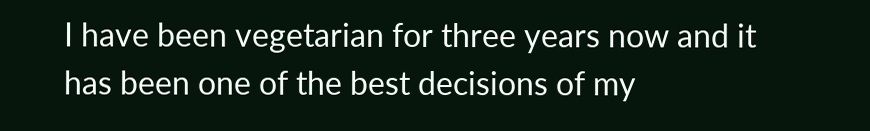I have been vegetarian for three years now and it has been one of the best decisions of my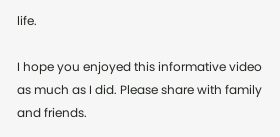life.

I hope you enjoyed this informative video as much as I did. Please share with family and friends.